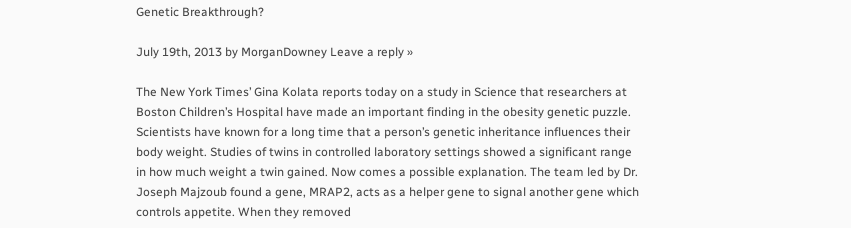Genetic Breakthrough?

July 19th, 2013 by MorganDowney Leave a reply »

The New York Times’ Gina Kolata reports today on a study in Science that researchers at Boston Children’s Hospital have made an important finding in the obesity genetic puzzle. Scientists have known for a long time that a person’s genetic inheritance influences their body weight. Studies of twins in controlled laboratory settings showed a significant range in how much weight a twin gained. Now comes a possible explanation. The team led by Dr. Joseph Majzoub found a gene, MRAP2, acts as a helper gene to signal another gene which controls appetite. When they removed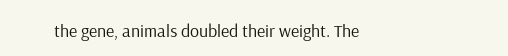the gene, animals doubled their weight. The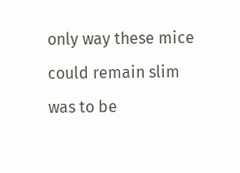only way these mice could remain slim was to be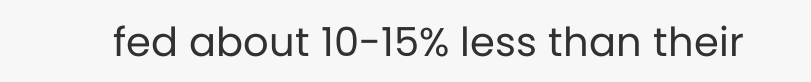fed about 10-15% less than their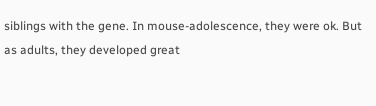siblings with the gene. In mouse-adolescence, they were ok. But as adults, they developed great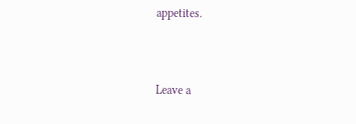appetites.


Leave a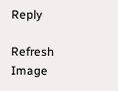Reply

Refresh Image